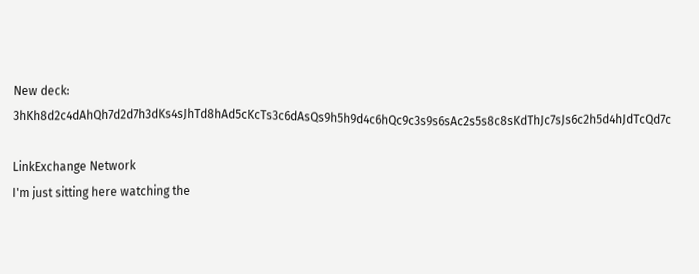New deck: 3hKh8d2c4dAhQh7d2d7h3dKs4sJhTd8hAd5cKcTs3c6dAsQs9h5h9d4c6hQc9c3s9s6sAc2s5s8c8sKdThJc7sJs6c2h5d4hJdTcQd7c

LinkExchange Network
I'm just sitting here watching the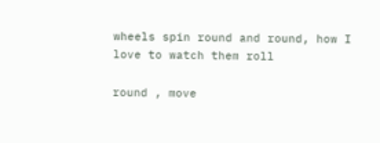wheels spin round and round, how I love to watch them roll

round , move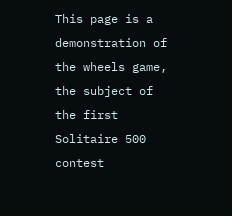This page is a demonstration of the wheels game,
the subject of the first Solitaire 500 contest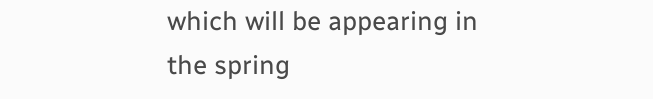which will be appearing in the spring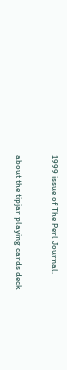1999 issue of The Perl Journal.

about the tipjar playing cards deck